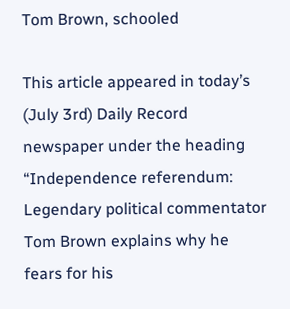Tom Brown, schooled

This article appeared in today’s (July 3rd) Daily Record newspaper under the heading “Independence referendum: Legendary political commentator Tom Brown explains why he fears for his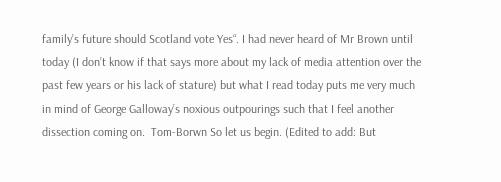family’s future should Scotland vote Yes“. I had never heard of Mr Brown until today (I don’t know if that says more about my lack of media attention over the past few years or his lack of stature) but what I read today puts me very much in mind of George Galloway’s noxious outpourings such that I feel another dissection coming on.  Tom-Borwn So let us begin. (Edited to add: But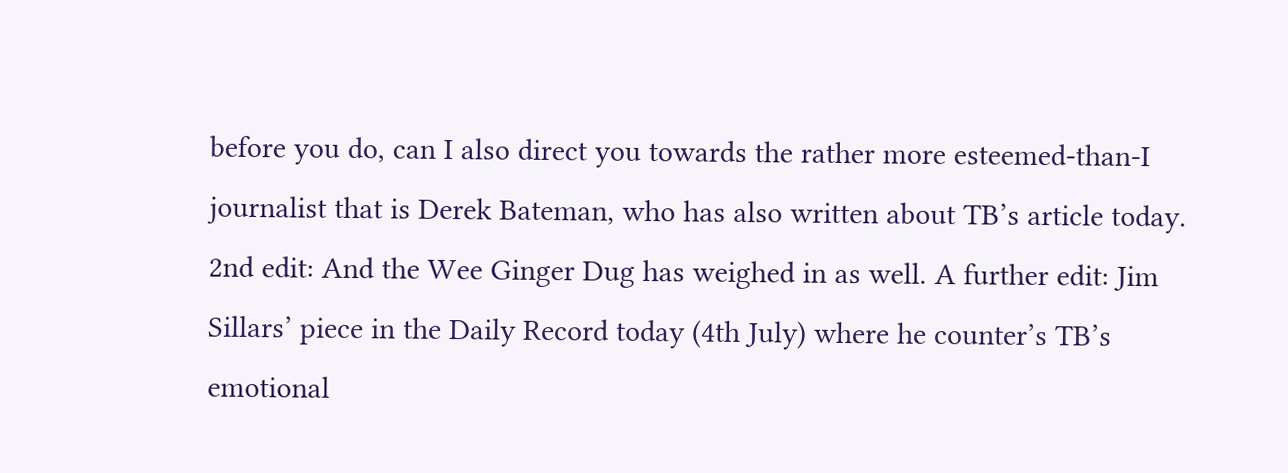before you do, can I also direct you towards the rather more esteemed-than-I journalist that is Derek Bateman, who has also written about TB’s article today. 2nd edit: And the Wee Ginger Dug has weighed in as well. A further edit: Jim Sillars’ piece in the Daily Record today (4th July) where he counter’s TB’s emotional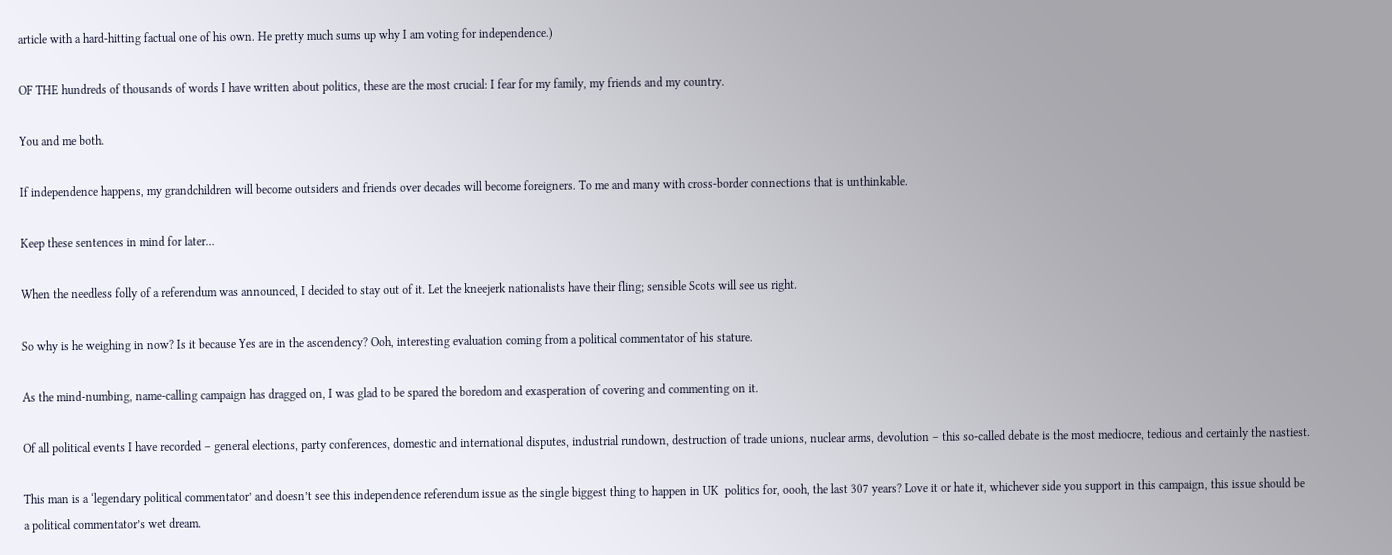article with a hard-hitting factual one of his own. He pretty much sums up why I am voting for independence.)

OF THE hundreds of thousands of words I have written about politics, these are the most crucial: I fear for my family, my friends and my country.

You and me both.

If independence happens, my grandchildren will become outsiders and friends over decades will become foreigners. To me and many with cross-border connections that is unthinkable.

Keep these sentences in mind for later…

When the needless folly of a referendum was announced, I decided to stay out of it. Let the kneejerk nationalists have their fling; sensible Scots will see us right.

So why is he weighing in now? Is it because Yes are in the ascendency? Ooh, interesting evaluation coming from a political commentator of his stature.

As the mind-numbing, name-calling campaign has dragged on, I was glad to be spared the boredom and exasperation of covering and commenting on it.

Of all political events I have recorded – general elections, party conferences, domestic and international disputes, industrial rundown, destruction of trade unions, nuclear arms, devolution – this so-called debate is the most mediocre, tedious and certainly the nastiest.

This man is a ‘legendary political commentator’ and doesn’t see this independence referendum issue as the single biggest thing to happen in UK  politics for, oooh, the last 307 years? Love it or hate it, whichever side you support in this campaign, this issue should be a political commentator’s wet dream.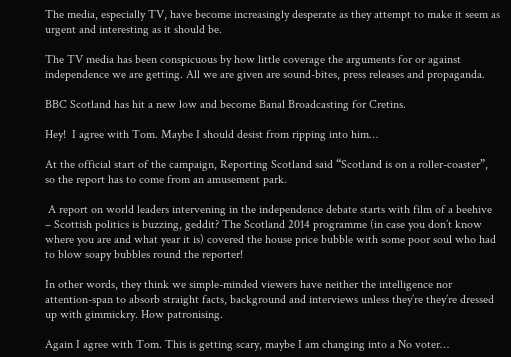The media, especially TV, have become increasingly desperate as they attempt to make it seem as urgent and interesting as it should be.

The TV media has been conspicuous by how little coverage the arguments for or against independence we are getting. All we are given are sound-bites, press releases and propaganda.

BBC Scotland has hit a new low and become Banal Broadcasting for Cretins.

Hey!  I agree with Tom. Maybe I should desist from ripping into him…

At the official start of the campaign, Reporting Scotland said “Scotland is on a roller-coaster”, so the report has to come from an amusement park.

 A report on world leaders intervening in the independence debate starts with film of a beehive – Scottish politics is buzzing, geddit? The Scotland 2014 programme (in case you don’t know where you are and what year it is) covered the house price bubble with some poor soul who had to blow soapy bubbles round the reporter!

In other words, they think we simple-minded viewers have neither the intelligence nor attention-span to absorb straight facts, background and interviews unless they’re they’re dressed up with gimmickry. How patronising.

Again I agree with Tom. This is getting scary, maybe I am changing into a No voter…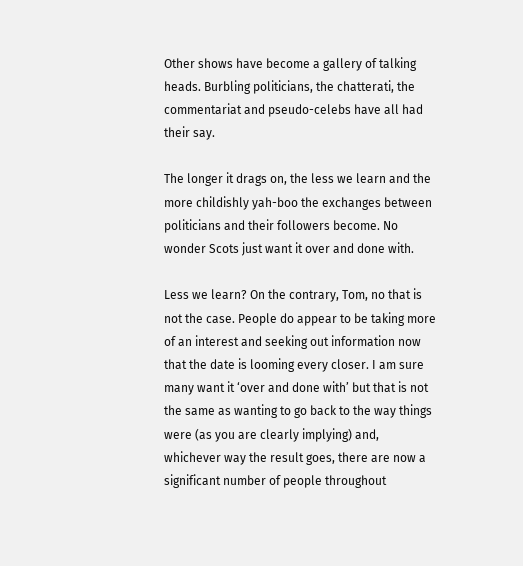Other shows have become a gallery of talking heads. Burbling politicians, the chatterati, the commentariat and pseudo-celebs have all had their say.

The longer it drags on, the less we learn and the more childishly yah-boo the exchanges between politicians and their followers become. No wonder Scots just want it over and done with.

Less we learn? On the contrary, Tom, no that is not the case. People do appear to be taking more of an interest and seeking out information now that the date is looming every closer. I am sure many want it ‘over and done with’ but that is not the same as wanting to go back to the way things were (as you are clearly implying) and, whichever way the result goes, there are now a significant number of people throughout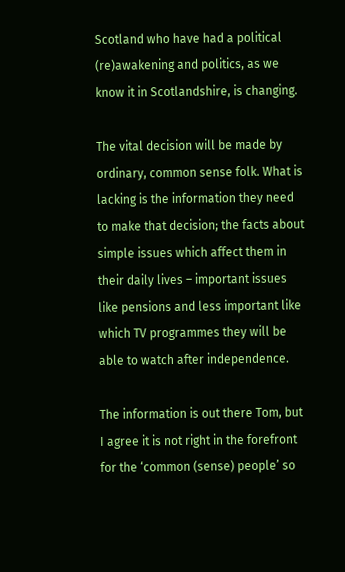Scotland who have had a political (re)awakening and politics, as we know it in Scotlandshire, is changing.

The vital decision will be made by ordinary, common sense folk. What is lacking is the information they need to make that decision; the facts about simple issues which affect them in their daily lives – important issues like pensions and less important like which TV programmes they will be able to watch after independence.

The information is out there Tom, but I agree it is not right in the forefront for the ‘common (sense) people’ so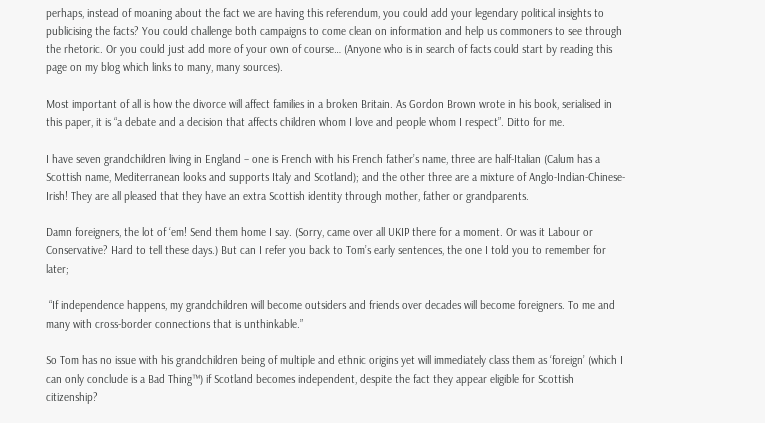perhaps, instead of moaning about the fact we are having this referendum, you could add your legendary political insights to publicising the facts? You could challenge both campaigns to come clean on information and help us commoners to see through the rhetoric. Or you could just add more of your own of course… (Anyone who is in search of facts could start by reading this page on my blog which links to many, many sources).

Most important of all is how the divorce will affect families in a broken Britain. As Gordon Brown wrote in his book, serialised in this paper, it is “a debate and a decision that affects children whom I love and people whom I respect”. Ditto for me.

I have seven grandchildren living in England – one is French with his French father’s name, three are half-Italian (Calum has a Scottish name, Mediterranean looks and supports Italy and Scotland); and the other three are a mixture of Anglo-Indian-Chinese-Irish! They are all pleased that they have an extra Scottish identity through mother, father or grandparents.

Damn foreigners, the lot of ‘em! Send them home I say. (Sorry, came over all UKIP there for a moment. Or was it Labour or Conservative? Hard to tell these days.) But can I refer you back to Tom’s early sentences, the one I told you to remember for later;

 “If independence happens, my grandchildren will become outsiders and friends over decades will become foreigners. To me and many with cross-border connections that is unthinkable.”

So Tom has no issue with his grandchildren being of multiple and ethnic origins yet will immediately class them as ‘foreign’ (which I can only conclude is a Bad Thing™) if Scotland becomes independent, despite the fact they appear eligible for Scottish citizenship?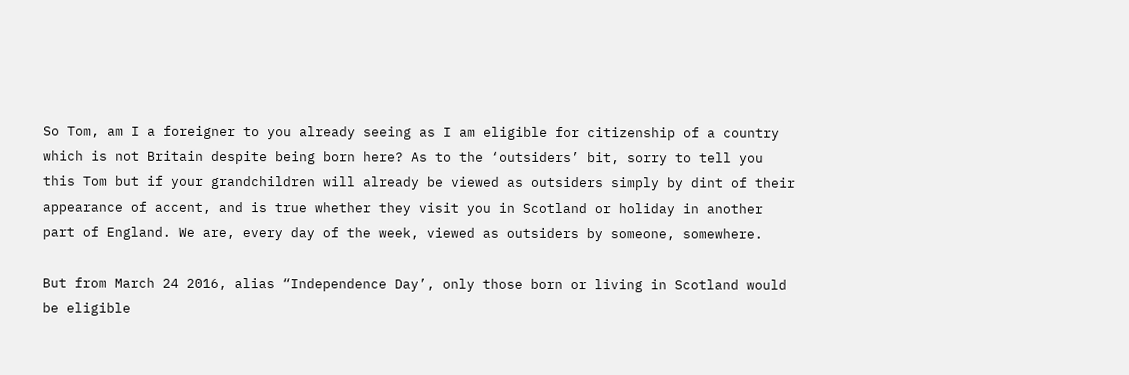So Tom, am I a foreigner to you already seeing as I am eligible for citizenship of a country which is not Britain despite being born here? As to the ‘outsiders’ bit, sorry to tell you this Tom but if your grandchildren will already be viewed as outsiders simply by dint of their appearance of accent, and is true whether they visit you in Scotland or holiday in another part of England. We are, every day of the week, viewed as outsiders by someone, somewhere.

But from March 24 2016, alias “Independence Day’, only those born or living in Scotland would be eligible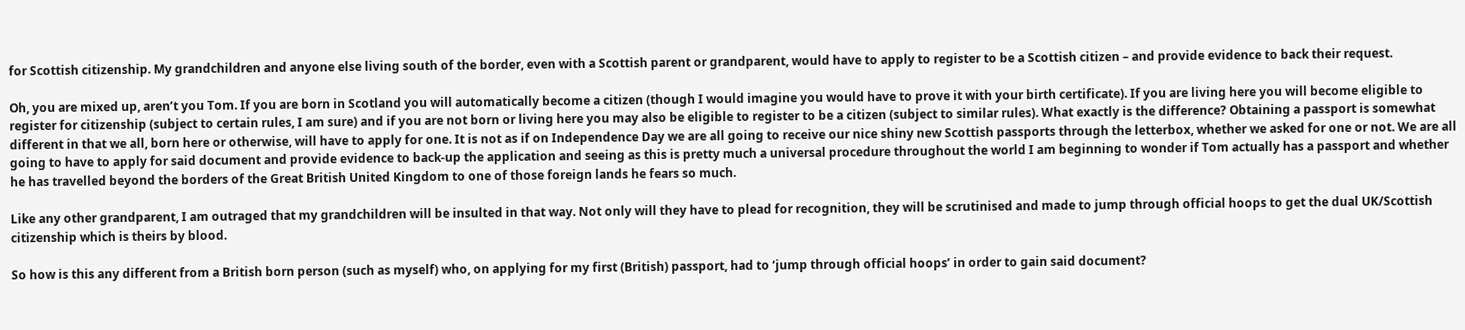for Scottish citizenship. My grandchildren and anyone else living south of the border, even with a Scottish parent or grandparent, would have to apply to register to be a Scottish citizen – and provide evidence to back their request.

Oh, you are mixed up, aren’t you Tom. If you are born in Scotland you will automatically become a citizen (though I would imagine you would have to prove it with your birth certificate). If you are living here you will become eligible to register for citizenship (subject to certain rules, I am sure) and if you are not born or living here you may also be eligible to register to be a citizen (subject to similar rules). What exactly is the difference? Obtaining a passport is somewhat different in that we all, born here or otherwise, will have to apply for one. It is not as if on Independence Day we are all going to receive our nice shiny new Scottish passports through the letterbox, whether we asked for one or not. We are all going to have to apply for said document and provide evidence to back-up the application and seeing as this is pretty much a universal procedure throughout the world I am beginning to wonder if Tom actually has a passport and whether he has travelled beyond the borders of the Great British United Kingdom to one of those foreign lands he fears so much.

Like any other grandparent, I am outraged that my grandchildren will be insulted in that way. Not only will they have to plead for recognition, they will be scrutinised and made to jump through official hoops to get the dual UK/Scottish citizenship which is theirs by blood.

So how is this any different from a British born person (such as myself) who, on applying for my first (British) passport, had to ‘jump through official hoops’ in order to gain said document?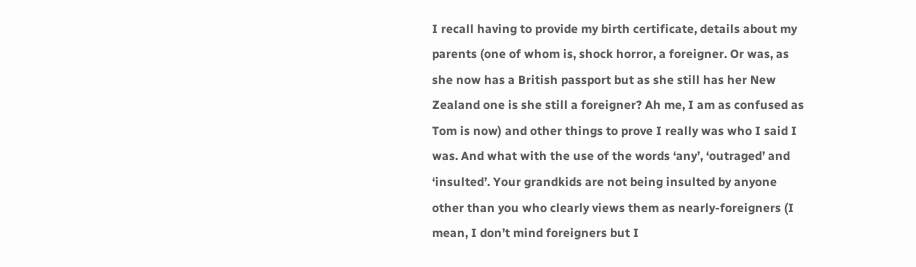I recall having to provide my birth certificate, details about my parents (one of whom is, shock horror, a foreigner. Or was, as she now has a British passport but as she still has her New Zealand one is she still a foreigner? Ah me, I am as confused as Tom is now) and other things to prove I really was who I said I was. And what with the use of the words ‘any’, ‘outraged’ and ‘insulted’. Your grandkids are not being insulted by anyone other than you who clearly views them as nearly-foreigners (I mean, I don’t mind foreigners but I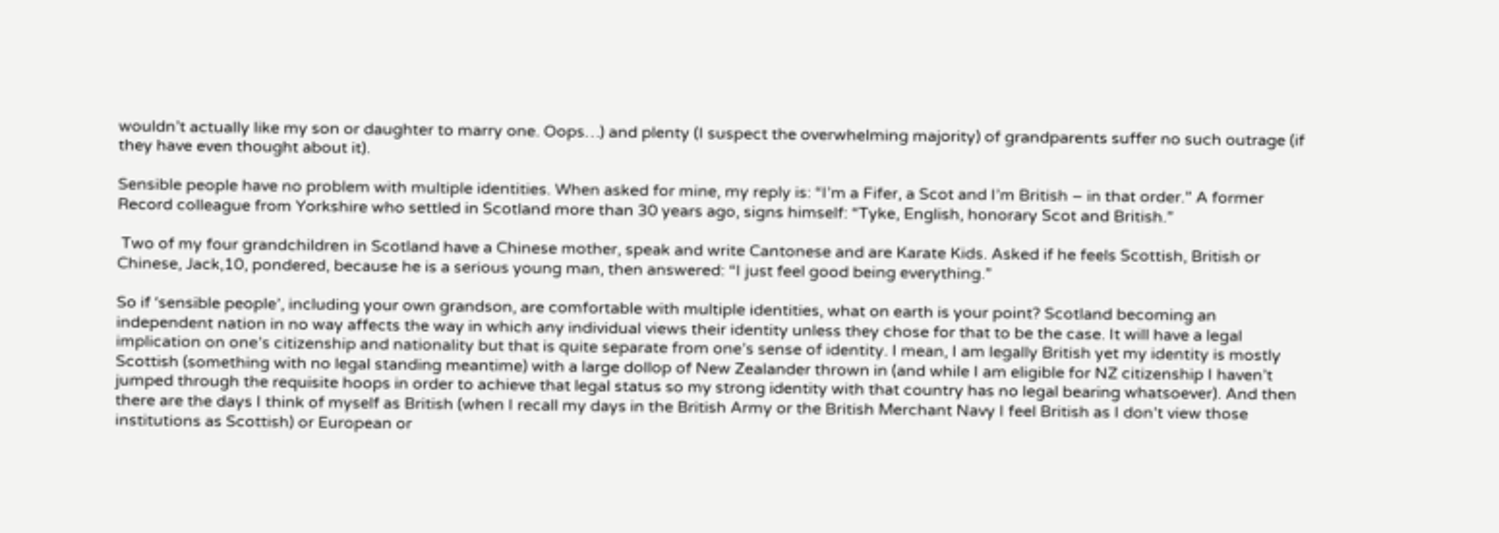wouldn’t actually like my son or daughter to marry one. Oops…) and plenty (I suspect the overwhelming majority) of grandparents suffer no such outrage (if they have even thought about it).

Sensible people have no problem with multiple identities. When asked for mine, my reply is: “I’m a Fifer, a Scot and I’m British – in that order.” A former Record colleague from Yorkshire who settled in Scotland more than 30 years ago, signs himself: “Tyke, English, honorary Scot and British.”

 Two of my four grandchildren in Scotland have a Chinese mother, speak and write Cantonese and are Karate Kids. Asked if he feels Scottish, British or Chinese, Jack,10, pondered, because he is a serious young man, then answered: “I just feel good being everything.”

So if ‘sensible people’, including your own grandson, are comfortable with multiple identities, what on earth is your point? Scotland becoming an independent nation in no way affects the way in which any individual views their identity unless they chose for that to be the case. It will have a legal implication on one’s citizenship and nationality but that is quite separate from one’s sense of identity. I mean, I am legally British yet my identity is mostly Scottish (something with no legal standing meantime) with a large dollop of New Zealander thrown in (and while I am eligible for NZ citizenship I haven’t jumped through the requisite hoops in order to achieve that legal status so my strong identity with that country has no legal bearing whatsoever). And then there are the days I think of myself as British (when I recall my days in the British Army or the British Merchant Navy I feel British as I don’t view those institutions as Scottish) or European or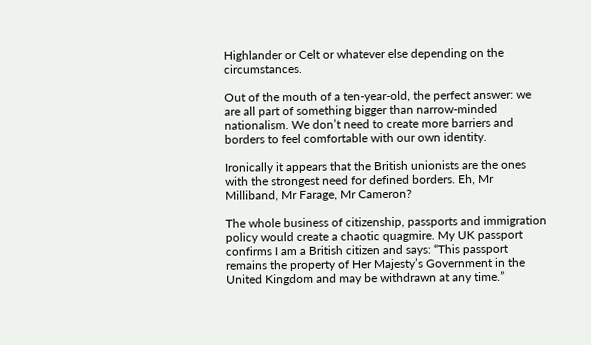Highlander or Celt or whatever else depending on the circumstances.

Out of the mouth of a ten-year-old, the perfect answer: we are all part of something bigger than narrow-minded nationalism. We don’t need to create more barriers and borders to feel comfortable with our own identity.

Ironically it appears that the British unionists are the ones with the strongest need for defined borders. Eh, Mr Milliband, Mr Farage, Mr Cameron?

The whole business of citizenship, passports and immigration policy would create a chaotic quagmire. My UK passport confirms I am a British citizen and says: “This passport remains the property of Her Majesty’s Government in the United Kingdom and may be withdrawn at any time.”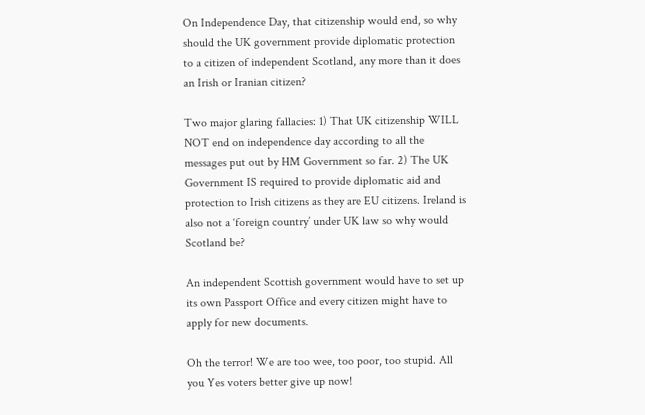On Independence Day, that citizenship would end, so why should the UK government provide diplomatic protection to a citizen of independent Scotland, any more than it does an Irish or Iranian citizen?

Two major glaring fallacies: 1) That UK citizenship WILL NOT end on independence day according to all the messages put out by HM Government so far. 2) The UK Government IS required to provide diplomatic aid and protection to Irish citizens as they are EU citizens. Ireland is also not a ‘foreign country’ under UK law so why would Scotland be?

An independent Scottish government would have to set up its own Passport Office and every citizen might have to apply for new documents.

Oh the terror! We are too wee, too poor, too stupid. All you Yes voters better give up now!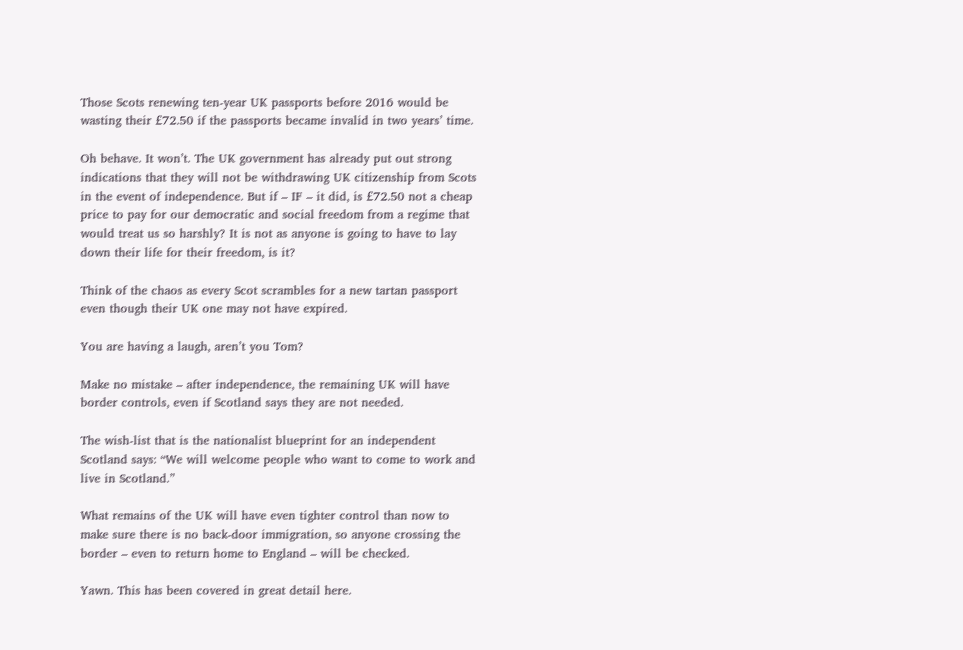Those Scots renewing ten-year UK passports before 2016 would be wasting their £72.50 if the passports became invalid in two years’ time.

Oh behave. It won’t. The UK government has already put out strong indications that they will not be withdrawing UK citizenship from Scots in the event of independence. But if – IF – it did, is £72.50 not a cheap price to pay for our democratic and social freedom from a regime that would treat us so harshly? It is not as anyone is going to have to lay down their life for their freedom, is it?

Think of the chaos as every Scot scrambles for a new tartan passport even though their UK one may not have expired.

You are having a laugh, aren’t you Tom?

Make no mistake – after independence, the remaining UK will have border controls, even if Scotland says they are not needed.

The wish-list that is the nationalist blueprint for an independent Scotland says: “We will welcome people who want to come to work and live in Scotland.”

What remains of the UK will have even tighter control than now to make sure there is no back-door immigration, so anyone crossing the border – even to return home to England – will be checked.

Yawn. This has been covered in great detail here.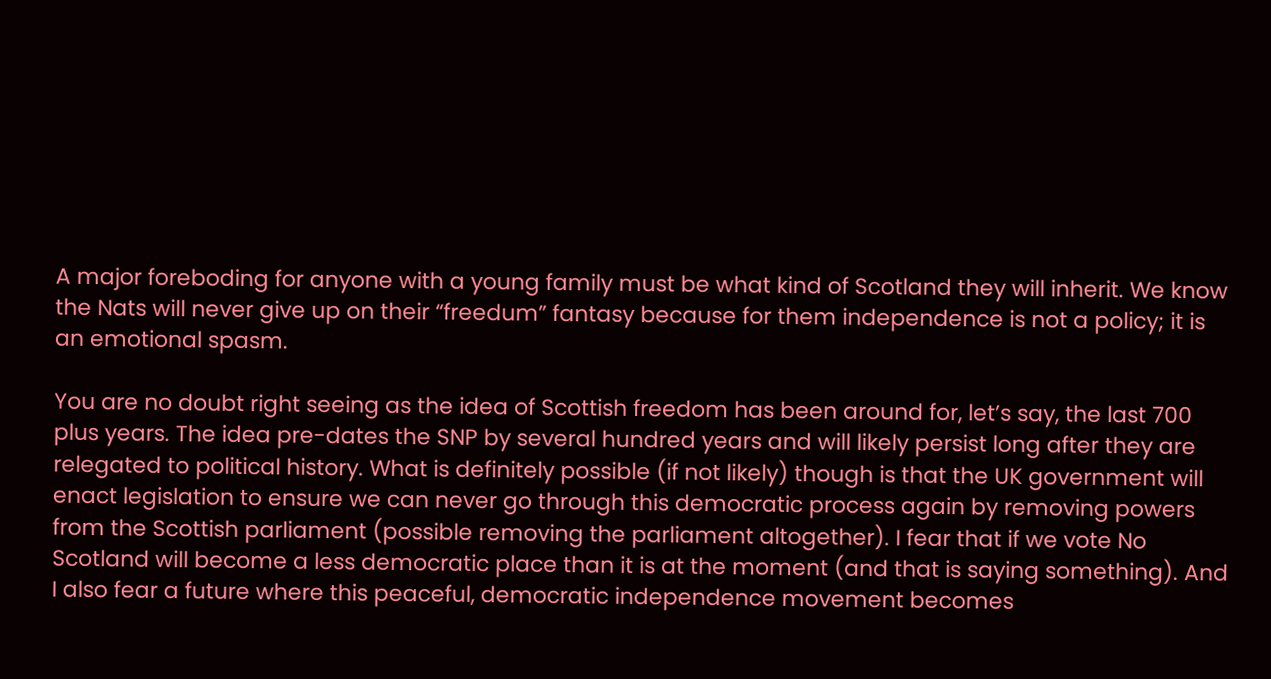A major foreboding for anyone with a young family must be what kind of Scotland they will inherit. We know the Nats will never give up on their “freedum” fantasy because for them independence is not a policy; it is an emotional spasm.

You are no doubt right seeing as the idea of Scottish freedom has been around for, let’s say, the last 700 plus years. The idea pre-dates the SNP by several hundred years and will likely persist long after they are relegated to political history. What is definitely possible (if not likely) though is that the UK government will enact legislation to ensure we can never go through this democratic process again by removing powers from the Scottish parliament (possible removing the parliament altogether). I fear that if we vote No Scotland will become a less democratic place than it is at the moment (and that is saying something). And I also fear a future where this peaceful, democratic independence movement becomes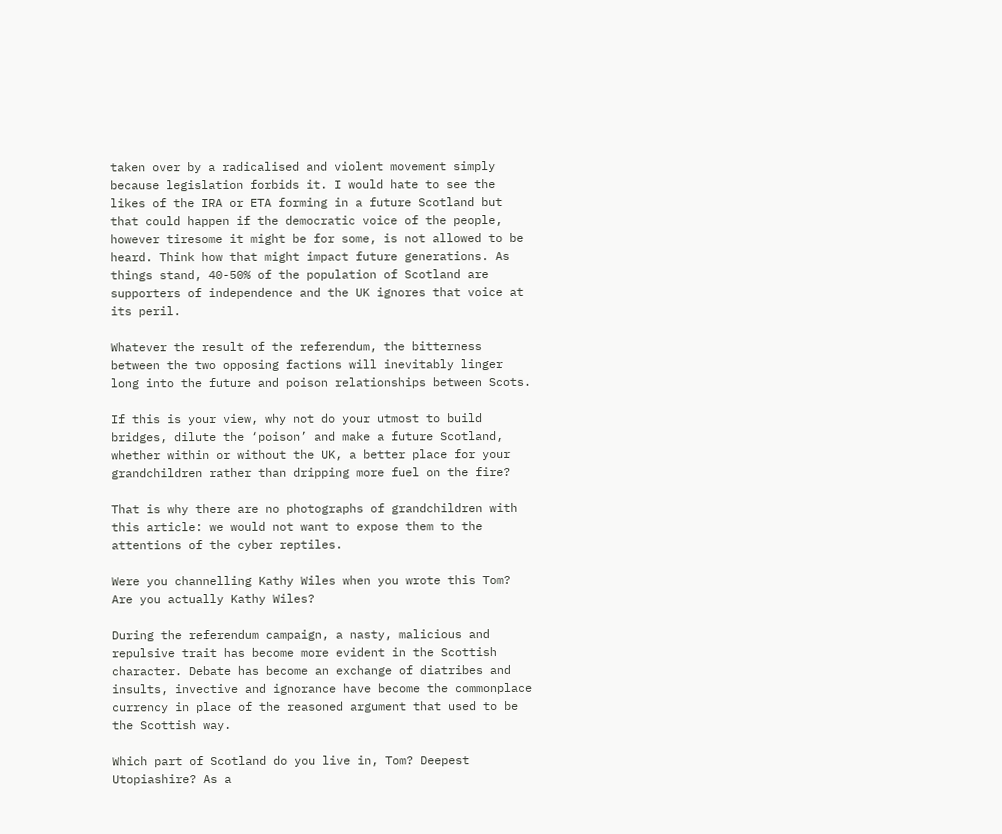taken over by a radicalised and violent movement simply because legislation forbids it. I would hate to see the likes of the IRA or ETA forming in a future Scotland but that could happen if the democratic voice of the people, however tiresome it might be for some, is not allowed to be heard. Think how that might impact future generations. As things stand, 40-50% of the population of Scotland are supporters of independence and the UK ignores that voice at its peril.

Whatever the result of the referendum, the bitterness between the two opposing factions will inevitably linger long into the future and poison relationships between Scots.

If this is your view, why not do your utmost to build bridges, dilute the ‘poison’ and make a future Scotland, whether within or without the UK, a better place for your grandchildren rather than dripping more fuel on the fire?

That is why there are no photographs of grandchildren with this article: we would not want to expose them to the attentions of the cyber reptiles.

Were you channelling Kathy Wiles when you wrote this Tom? Are you actually Kathy Wiles?

During the referendum campaign, a nasty, malicious and repulsive trait has become more evident in the Scottish character. Debate has become an exchange of diatribes and insults, invective and ignorance have become the commonplace currency in place of the reasoned argument that used to be the Scottish way.

Which part of Scotland do you live in, Tom? Deepest Utopiashire? As a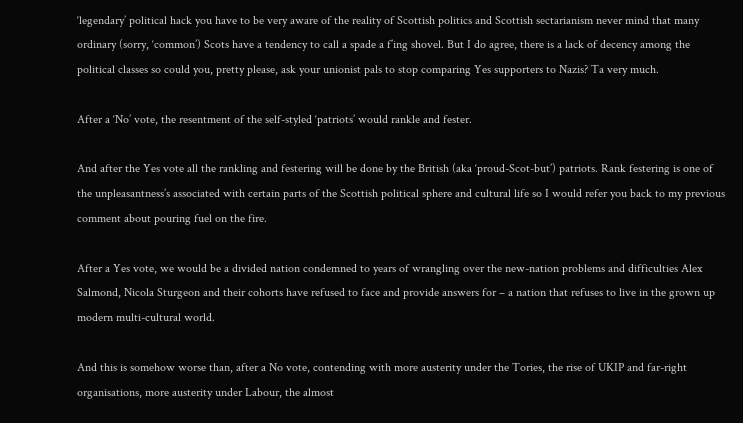‘legendary’ political hack you have to be very aware of the reality of Scottish politics and Scottish sectarianism never mind that many ordinary (sorry, ‘common’) Scots have a tendency to call a spade a f’ing shovel. But I do agree, there is a lack of decency among the political classes so could you, pretty please, ask your unionist pals to stop comparing Yes supporters to Nazis? Ta very much.

After a ‘No’ vote, the resentment of the self-styled ‘patriots’ would rankle and fester.

And after the Yes vote all the rankling and festering will be done by the British (aka ‘proud-Scot-but’) patriots. Rank festering is one of the unpleasantness’s associated with certain parts of the Scottish political sphere and cultural life so I would refer you back to my previous comment about pouring fuel on the fire.

After a Yes vote, we would be a divided nation condemned to years of wrangling over the new-nation problems and difficulties Alex Salmond, Nicola Sturgeon and their cohorts have refused to face and provide answers for – a nation that refuses to live in the grown up modern multi-cultural world.

And this is somehow worse than, after a No vote, contending with more austerity under the Tories, the rise of UKIP and far-right organisations, more austerity under Labour, the almost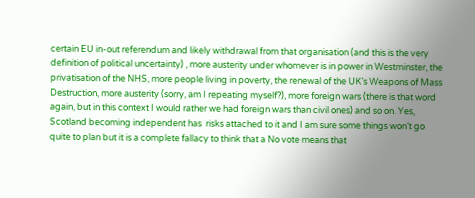certain EU in-out referendum and likely withdrawal from that organisation (and this is the very definition of political uncertainty) , more austerity under whomever is in power in Westminster, the privatisation of the NHS, more people living in poverty, the renewal of the UK’s Weapons of Mass Destruction, more austerity (sorry, am I repeating myself?), more foreign wars (there is that word again, but in this context I would rather we had foreign wars than civil ones) and so on. Yes, Scotland becoming independent has  risks attached to it and I am sure some things won’t go quite to plan but it is a complete fallacy to think that a No vote means that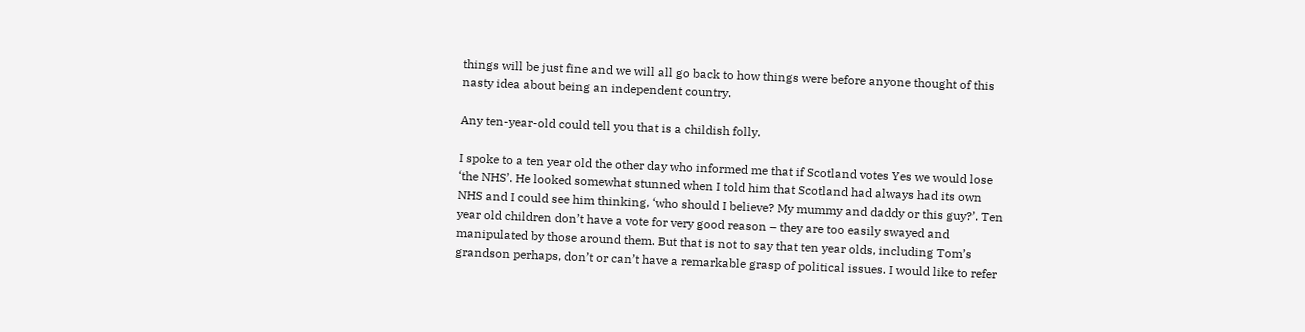things will be just fine and we will all go back to how things were before anyone thought of this nasty idea about being an independent country.

Any ten-year-old could tell you that is a childish folly.

I spoke to a ten year old the other day who informed me that if Scotland votes Yes we would lose ‘the NHS’. He looked somewhat stunned when I told him that Scotland had always had its own NHS and I could see him thinking, ‘who should I believe? My mummy and daddy or this guy?’. Ten year old children don’t have a vote for very good reason – they are too easily swayed and manipulated by those around them. But that is not to say that ten year olds, including Tom’s grandson perhaps, don’t or can’t have a remarkable grasp of political issues. I would like to refer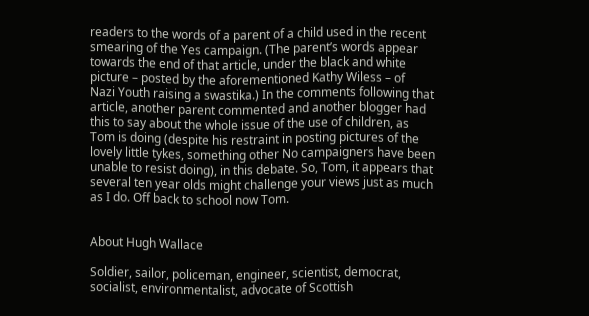readers to the words of a parent of a child used in the recent smearing of the Yes campaign. (The parent’s words appear towards the end of that article, under the black and white picture – posted by the aforementioned Kathy Wiless – of  Nazi Youth raising a swastika.) In the comments following that article, another parent commented and another blogger had this to say about the whole issue of the use of children, as Tom is doing (despite his restraint in posting pictures of the lovely little tykes, something other No campaigners have been unable to resist doing), in this debate. So, Tom, it appears that several ten year olds might challenge your views just as much as I do. Off back to school now Tom.


About Hugh Wallace

Soldier, sailor, policeman, engineer, scientist, democrat, socialist, environmentalist, advocate of Scottish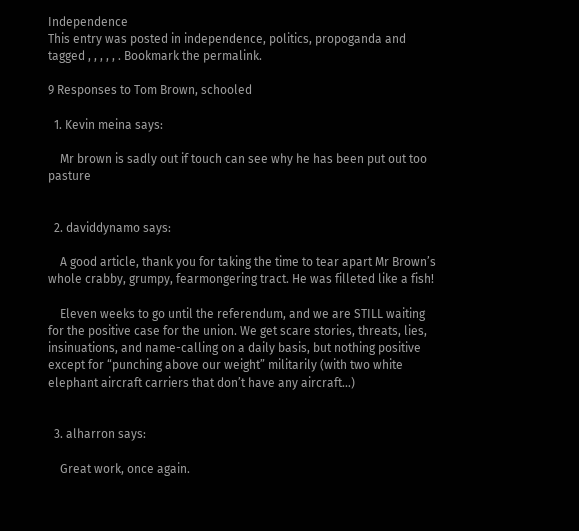Independence
This entry was posted in independence, politics, propoganda and tagged , , , , , . Bookmark the permalink.

9 Responses to Tom Brown, schooled

  1. Kevin meina says:

    Mr brown is sadly out if touch can see why he has been put out too pasture


  2. daviddynamo says:

    A good article, thank you for taking the time to tear apart Mr Brown’s whole crabby, grumpy, fearmongering tract. He was filleted like a fish!

    Eleven weeks to go until the referendum, and we are STILL waiting for the positive case for the union. We get scare stories, threats, lies, insinuations, and name-calling on a daily basis, but nothing positive except for “punching above our weight” militarily (with two white elephant aircraft carriers that don’t have any aircraft…)


  3. alharron says:

    Great work, once again.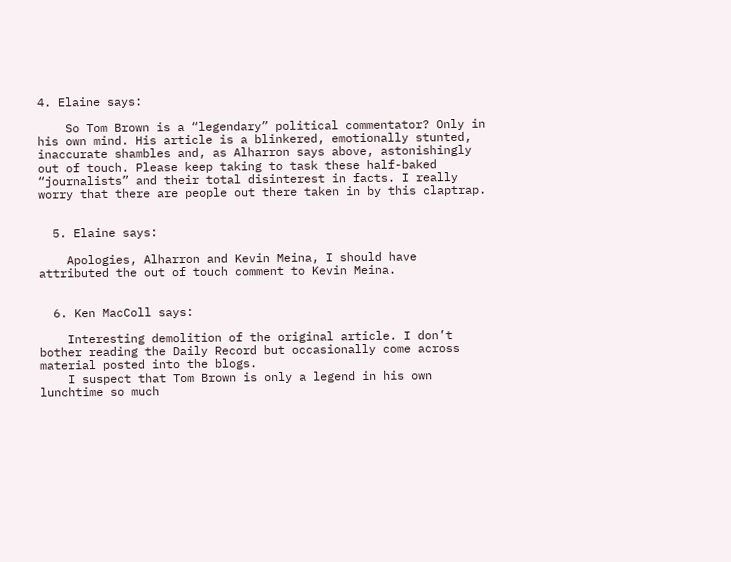4. Elaine says:

    So Tom Brown is a “legendary” political commentator? Only in his own mind. His article is a blinkered, emotionally stunted, inaccurate shambles and, as Alharron says above, astonishingly out of touch. Please keep taking to task these half-baked “journalists” and their total disinterest in facts. I really worry that there are people out there taken in by this claptrap.


  5. Elaine says:

    Apologies, Alharron and Kevin Meina, I should have attributed the out of touch comment to Kevin Meina.


  6. Ken MacColl says:

    Interesting demolition of the original article. I don’t bother reading the Daily Record but occasionally come across material posted into the blogs.
    I suspect that Tom Brown is only a legend in his own lunchtime so much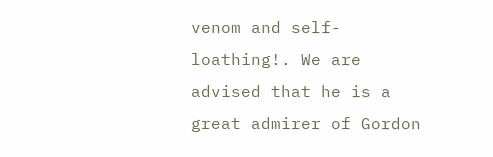venom and self-loathing!. We are advised that he is a great admirer of Gordon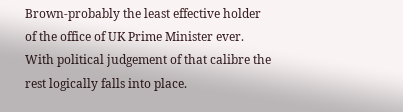Brown-probably the least effective holder of the office of UK Prime Minister ever. With political judgement of that calibre the rest logically falls into place.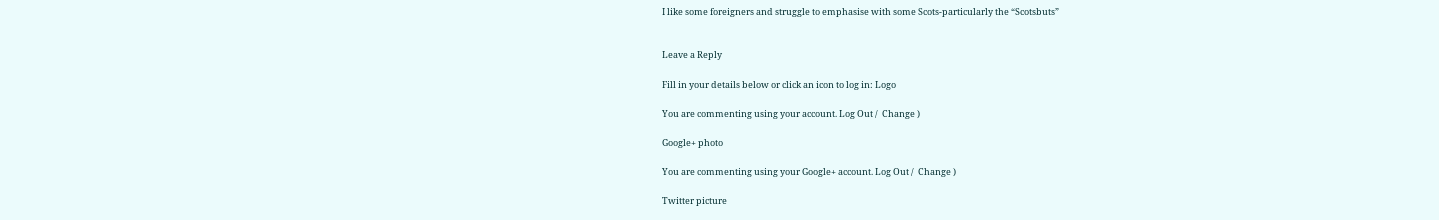I like some foreigners and struggle to emphasise with some Scots-particularly the “Scotsbuts”


Leave a Reply

Fill in your details below or click an icon to log in: Logo

You are commenting using your account. Log Out /  Change )

Google+ photo

You are commenting using your Google+ account. Log Out /  Change )

Twitter picture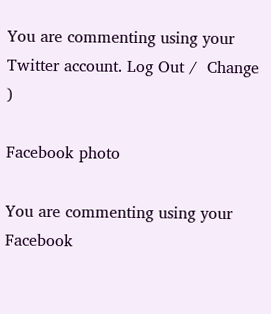You are commenting using your Twitter account. Log Out /  Change )

Facebook photo

You are commenting using your Facebook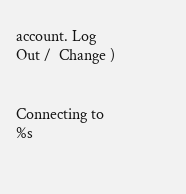account. Log Out /  Change )


Connecting to %s